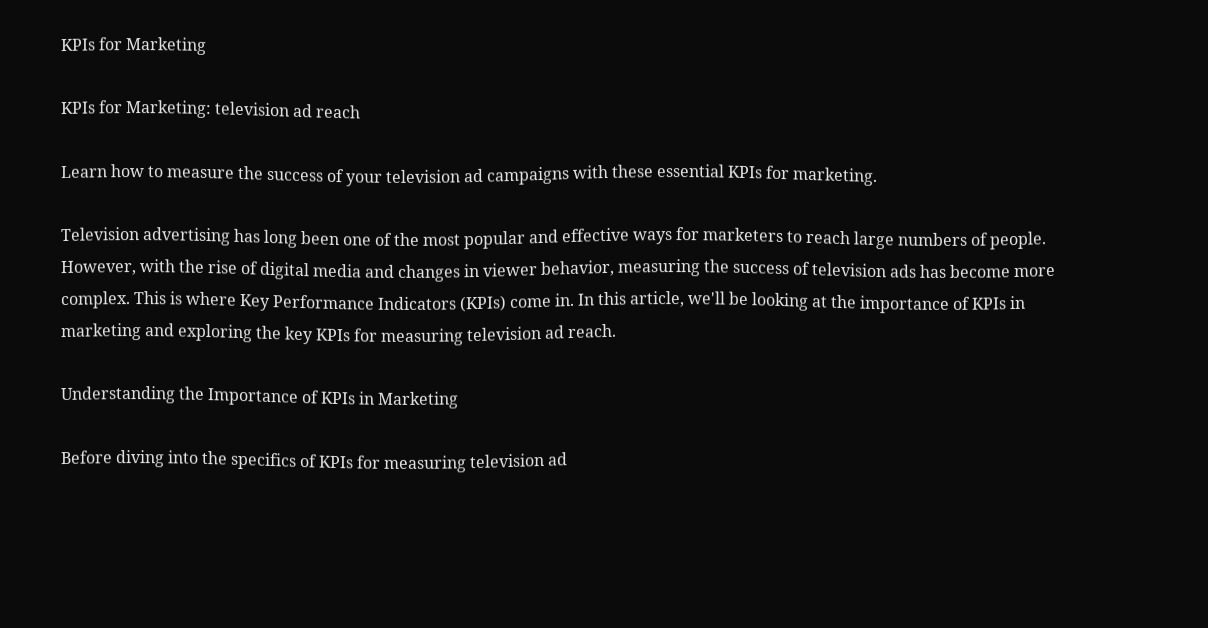KPIs for Marketing

KPIs for Marketing: television ad reach

Learn how to measure the success of your television ad campaigns with these essential KPIs for marketing.

Television advertising has long been one of the most popular and effective ways for marketers to reach large numbers of people. However, with the rise of digital media and changes in viewer behavior, measuring the success of television ads has become more complex. This is where Key Performance Indicators (KPIs) come in. In this article, we'll be looking at the importance of KPIs in marketing and exploring the key KPIs for measuring television ad reach.

Understanding the Importance of KPIs in Marketing

Before diving into the specifics of KPIs for measuring television ad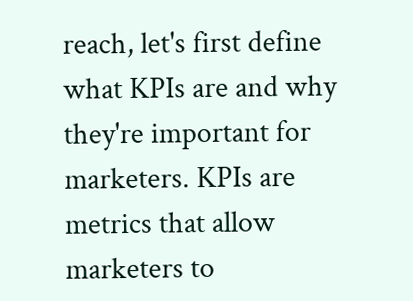reach, let's first define what KPIs are and why they're important for marketers. KPIs are metrics that allow marketers to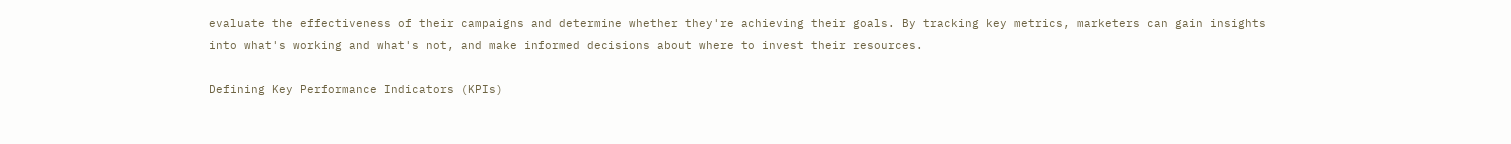evaluate the effectiveness of their campaigns and determine whether they're achieving their goals. By tracking key metrics, marketers can gain insights into what's working and what's not, and make informed decisions about where to invest their resources.

Defining Key Performance Indicators (KPIs)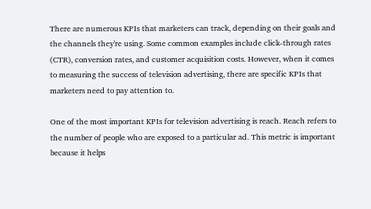There are numerous KPIs that marketers can track, depending on their goals and the channels they're using. Some common examples include click-through rates (CTR), conversion rates, and customer acquisition costs. However, when it comes to measuring the success of television advertising, there are specific KPIs that marketers need to pay attention to.

One of the most important KPIs for television advertising is reach. Reach refers to the number of people who are exposed to a particular ad. This metric is important because it helps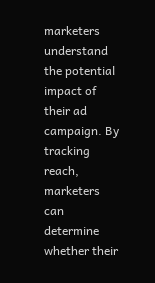marketers understand the potential impact of their ad campaign. By tracking reach, marketers can determine whether their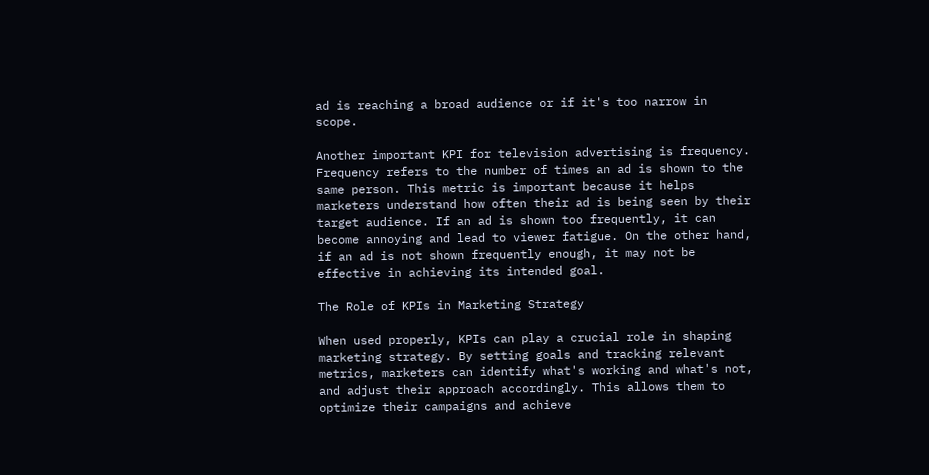ad is reaching a broad audience or if it's too narrow in scope.

Another important KPI for television advertising is frequency. Frequency refers to the number of times an ad is shown to the same person. This metric is important because it helps marketers understand how often their ad is being seen by their target audience. If an ad is shown too frequently, it can become annoying and lead to viewer fatigue. On the other hand, if an ad is not shown frequently enough, it may not be effective in achieving its intended goal.

The Role of KPIs in Marketing Strategy

When used properly, KPIs can play a crucial role in shaping marketing strategy. By setting goals and tracking relevant metrics, marketers can identify what's working and what's not, and adjust their approach accordingly. This allows them to optimize their campaigns and achieve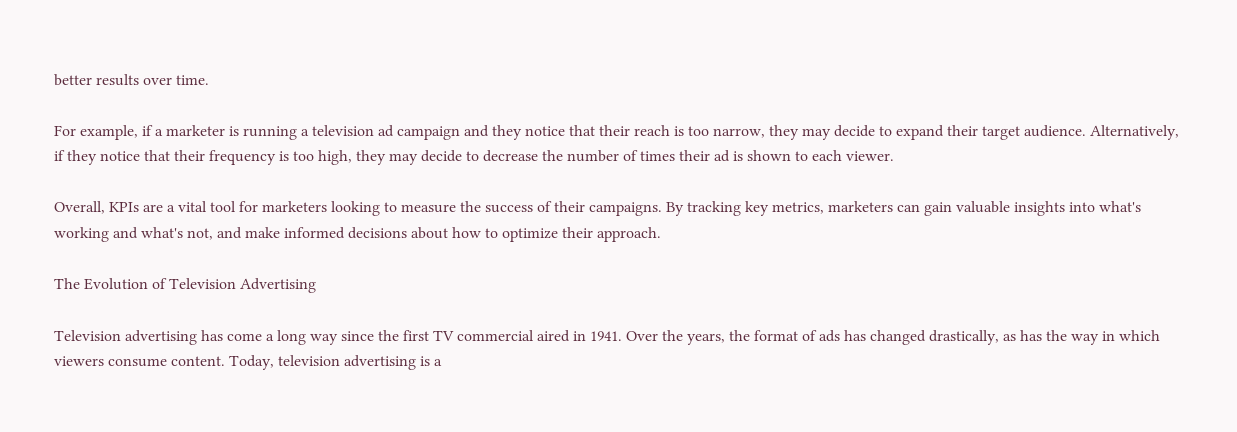better results over time.

For example, if a marketer is running a television ad campaign and they notice that their reach is too narrow, they may decide to expand their target audience. Alternatively, if they notice that their frequency is too high, they may decide to decrease the number of times their ad is shown to each viewer.

Overall, KPIs are a vital tool for marketers looking to measure the success of their campaigns. By tracking key metrics, marketers can gain valuable insights into what's working and what's not, and make informed decisions about how to optimize their approach.

The Evolution of Television Advertising

Television advertising has come a long way since the first TV commercial aired in 1941. Over the years, the format of ads has changed drastically, as has the way in which viewers consume content. Today, television advertising is a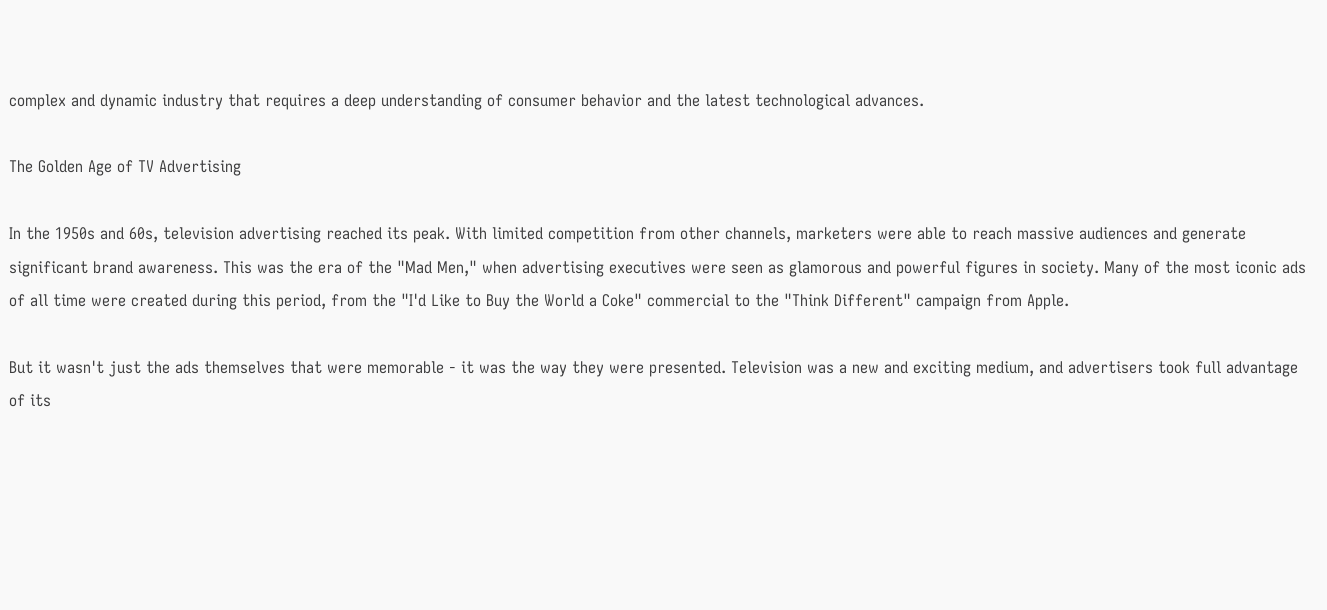complex and dynamic industry that requires a deep understanding of consumer behavior and the latest technological advances.

The Golden Age of TV Advertising

In the 1950s and 60s, television advertising reached its peak. With limited competition from other channels, marketers were able to reach massive audiences and generate significant brand awareness. This was the era of the "Mad Men," when advertising executives were seen as glamorous and powerful figures in society. Many of the most iconic ads of all time were created during this period, from the "I'd Like to Buy the World a Coke" commercial to the "Think Different" campaign from Apple.

But it wasn't just the ads themselves that were memorable - it was the way they were presented. Television was a new and exciting medium, and advertisers took full advantage of its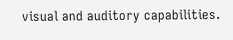visual and auditory capabilities.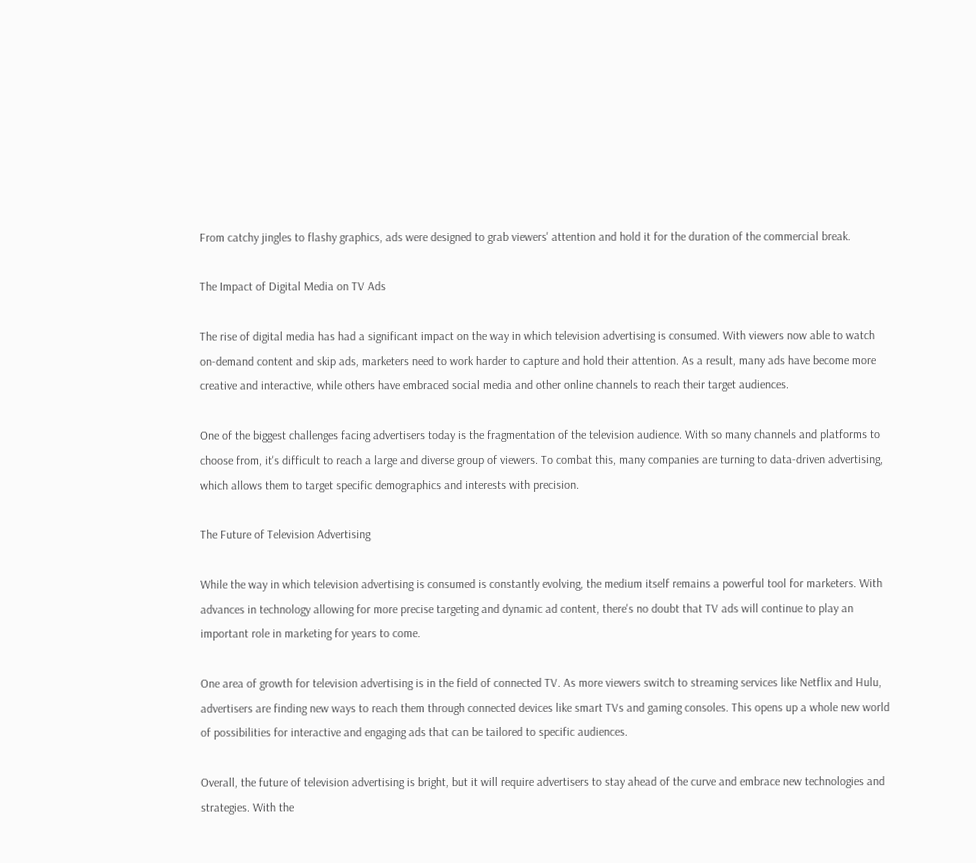From catchy jingles to flashy graphics, ads were designed to grab viewers' attention and hold it for the duration of the commercial break.

The Impact of Digital Media on TV Ads

The rise of digital media has had a significant impact on the way in which television advertising is consumed. With viewers now able to watch on-demand content and skip ads, marketers need to work harder to capture and hold their attention. As a result, many ads have become more creative and interactive, while others have embraced social media and other online channels to reach their target audiences.

One of the biggest challenges facing advertisers today is the fragmentation of the television audience. With so many channels and platforms to choose from, it's difficult to reach a large and diverse group of viewers. To combat this, many companies are turning to data-driven advertising, which allows them to target specific demographics and interests with precision.

The Future of Television Advertising

While the way in which television advertising is consumed is constantly evolving, the medium itself remains a powerful tool for marketers. With advances in technology allowing for more precise targeting and dynamic ad content, there's no doubt that TV ads will continue to play an important role in marketing for years to come.

One area of growth for television advertising is in the field of connected TV. As more viewers switch to streaming services like Netflix and Hulu, advertisers are finding new ways to reach them through connected devices like smart TVs and gaming consoles. This opens up a whole new world of possibilities for interactive and engaging ads that can be tailored to specific audiences.

Overall, the future of television advertising is bright, but it will require advertisers to stay ahead of the curve and embrace new technologies and strategies. With the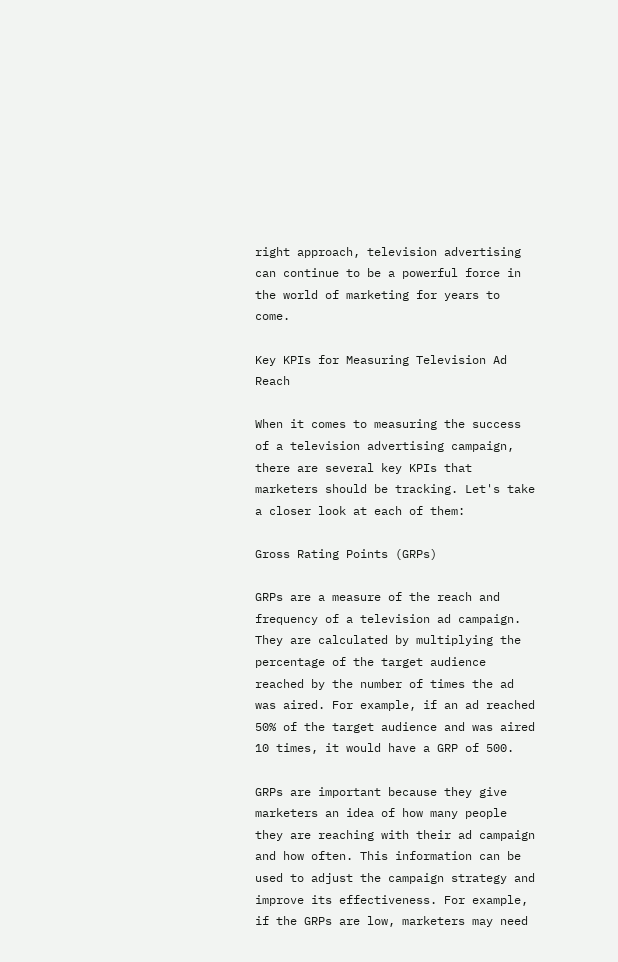right approach, television advertising can continue to be a powerful force in the world of marketing for years to come.

Key KPIs for Measuring Television Ad Reach

When it comes to measuring the success of a television advertising campaign, there are several key KPIs that marketers should be tracking. Let's take a closer look at each of them:

Gross Rating Points (GRPs)

GRPs are a measure of the reach and frequency of a television ad campaign. They are calculated by multiplying the percentage of the target audience reached by the number of times the ad was aired. For example, if an ad reached 50% of the target audience and was aired 10 times, it would have a GRP of 500.

GRPs are important because they give marketers an idea of how many people they are reaching with their ad campaign and how often. This information can be used to adjust the campaign strategy and improve its effectiveness. For example, if the GRPs are low, marketers may need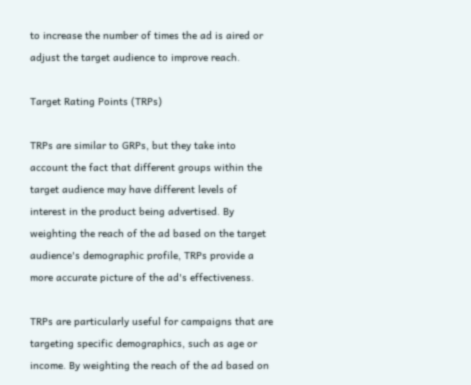to increase the number of times the ad is aired or adjust the target audience to improve reach.

Target Rating Points (TRPs)

TRPs are similar to GRPs, but they take into account the fact that different groups within the target audience may have different levels of interest in the product being advertised. By weighting the reach of the ad based on the target audience's demographic profile, TRPs provide a more accurate picture of the ad's effectiveness.

TRPs are particularly useful for campaigns that are targeting specific demographics, such as age or income. By weighting the reach of the ad based on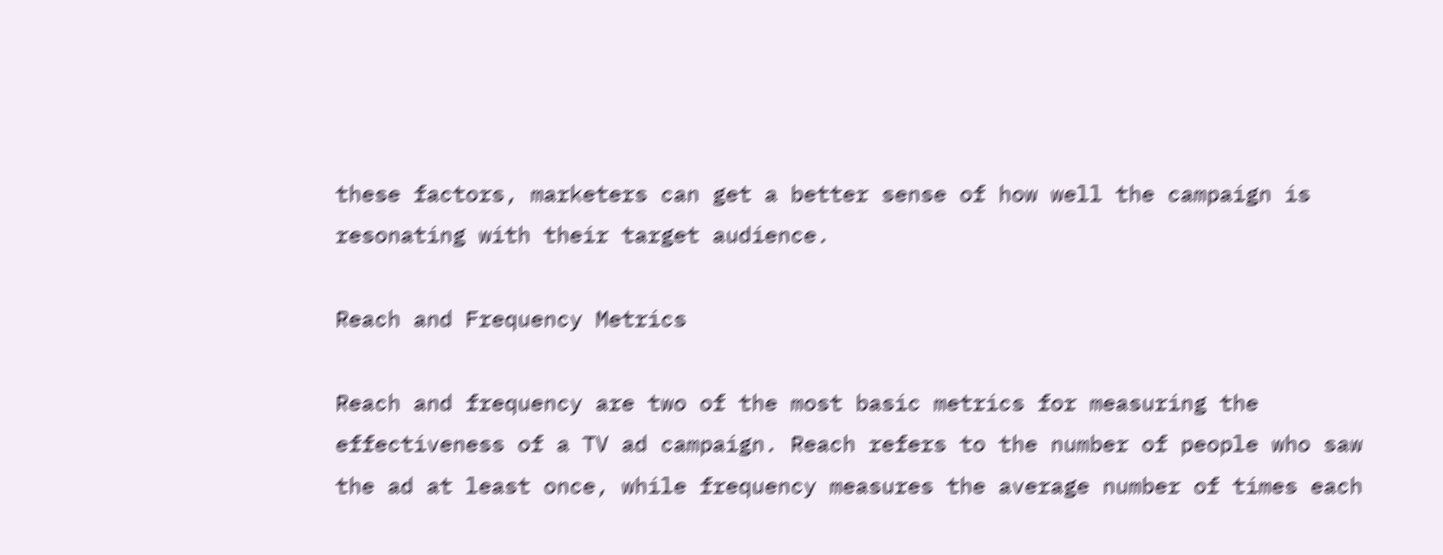these factors, marketers can get a better sense of how well the campaign is resonating with their target audience.

Reach and Frequency Metrics

Reach and frequency are two of the most basic metrics for measuring the effectiveness of a TV ad campaign. Reach refers to the number of people who saw the ad at least once, while frequency measures the average number of times each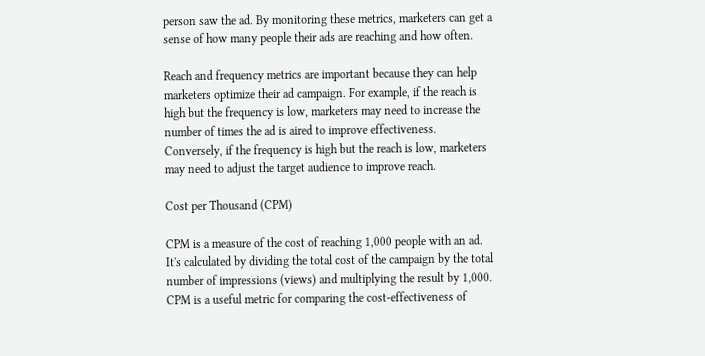person saw the ad. By monitoring these metrics, marketers can get a sense of how many people their ads are reaching and how often.

Reach and frequency metrics are important because they can help marketers optimize their ad campaign. For example, if the reach is high but the frequency is low, marketers may need to increase the number of times the ad is aired to improve effectiveness. Conversely, if the frequency is high but the reach is low, marketers may need to adjust the target audience to improve reach.

Cost per Thousand (CPM)

CPM is a measure of the cost of reaching 1,000 people with an ad. It's calculated by dividing the total cost of the campaign by the total number of impressions (views) and multiplying the result by 1,000. CPM is a useful metric for comparing the cost-effectiveness of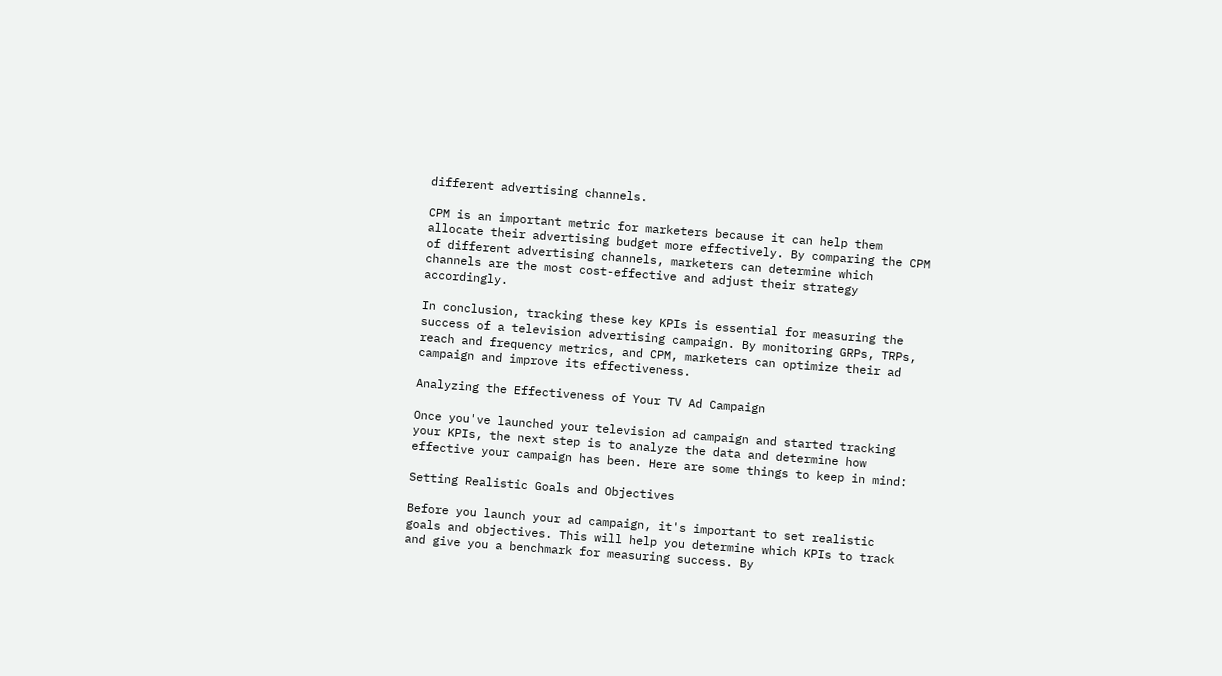different advertising channels.

CPM is an important metric for marketers because it can help them allocate their advertising budget more effectively. By comparing the CPM of different advertising channels, marketers can determine which channels are the most cost-effective and adjust their strategy accordingly.

In conclusion, tracking these key KPIs is essential for measuring the success of a television advertising campaign. By monitoring GRPs, TRPs, reach and frequency metrics, and CPM, marketers can optimize their ad campaign and improve its effectiveness.

Analyzing the Effectiveness of Your TV Ad Campaign

Once you've launched your television ad campaign and started tracking your KPIs, the next step is to analyze the data and determine how effective your campaign has been. Here are some things to keep in mind:

Setting Realistic Goals and Objectives

Before you launch your ad campaign, it's important to set realistic goals and objectives. This will help you determine which KPIs to track and give you a benchmark for measuring success. By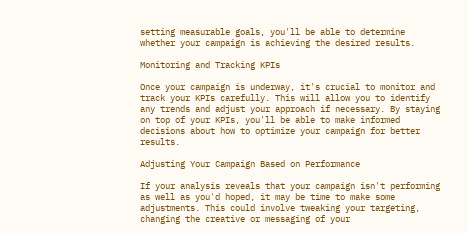setting measurable goals, you'll be able to determine whether your campaign is achieving the desired results.

Monitoring and Tracking KPIs

Once your campaign is underway, it's crucial to monitor and track your KPIs carefully. This will allow you to identify any trends and adjust your approach if necessary. By staying on top of your KPIs, you'll be able to make informed decisions about how to optimize your campaign for better results.

Adjusting Your Campaign Based on Performance

If your analysis reveals that your campaign isn't performing as well as you'd hoped, it may be time to make some adjustments. This could involve tweaking your targeting, changing the creative or messaging of your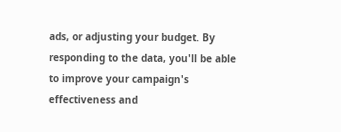ads, or adjusting your budget. By responding to the data, you'll be able to improve your campaign's effectiveness and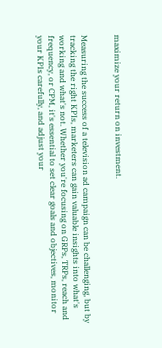maximize your return on investment.


Measuring the success of a television ad campaign can be challenging, but by tracking the right KPIs, marketers can gain valuable insights into what's working and what's not. Whether you're focusing on GRPs, TRPs, reach and frequency, or CPM, it's essential to set clear goals and objectives, monitor your KPIs carefully, and adjust your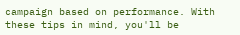campaign based on performance. With these tips in mind, you'll be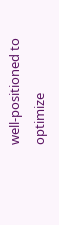well-positioned to optimize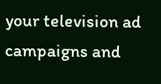your television ad campaigns and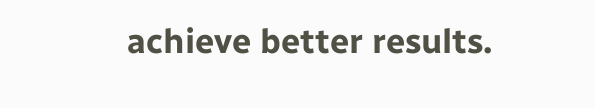achieve better results.